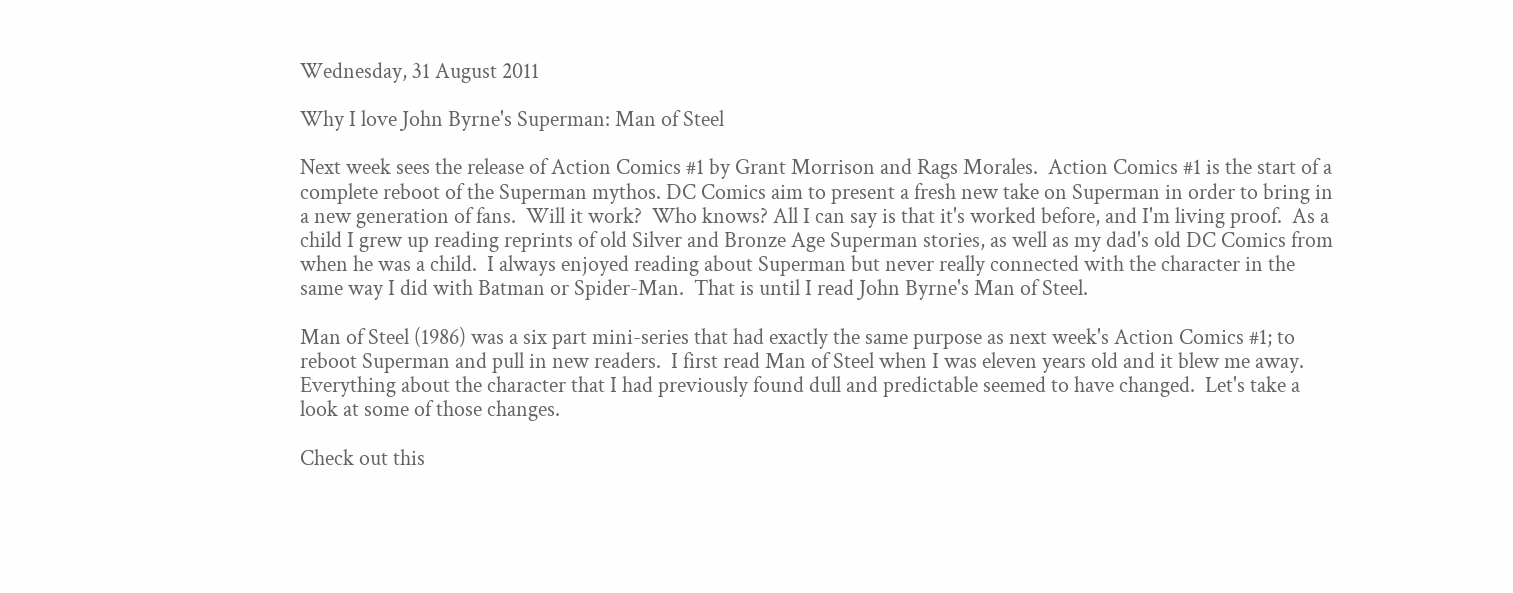Wednesday, 31 August 2011

Why I love John Byrne's Superman: Man of Steel

Next week sees the release of Action Comics #1 by Grant Morrison and Rags Morales.  Action Comics #1 is the start of a complete reboot of the Superman mythos. DC Comics aim to present a fresh new take on Superman in order to bring in a new generation of fans.  Will it work?  Who knows? All I can say is that it's worked before, and I'm living proof.  As a child I grew up reading reprints of old Silver and Bronze Age Superman stories, as well as my dad's old DC Comics from when he was a child.  I always enjoyed reading about Superman but never really connected with the character in the same way I did with Batman or Spider-Man.  That is until I read John Byrne's Man of Steel.

Man of Steel (1986) was a six part mini-series that had exactly the same purpose as next week's Action Comics #1; to reboot Superman and pull in new readers.  I first read Man of Steel when I was eleven years old and it blew me away.  Everything about the character that I had previously found dull and predictable seemed to have changed.  Let's take a look at some of those changes.

Check out this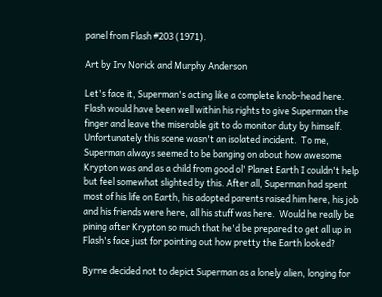panel from Flash #203 (1971).

Art by Irv Norick and Murphy Anderson

Let's face it, Superman's acting like a complete knob-head here. Flash would have been well within his rights to give Superman the finger and leave the miserable git to do monitor duty by himself.  Unfortunately this scene wasn't an isolated incident.  To me, Superman always seemed to be banging on about how awesome Krypton was and as a child from good ol' Planet Earth I couldn't help but feel somewhat slighted by this. After all, Superman had spent most of his life on Earth, his adopted parents raised him here, his job and his friends were here, all his stuff was here.  Would he really be pining after Krypton so much that he'd be prepared to get all up in Flash's face just for pointing out how pretty the Earth looked?

Byrne decided not to depict Superman as a lonely alien, longing for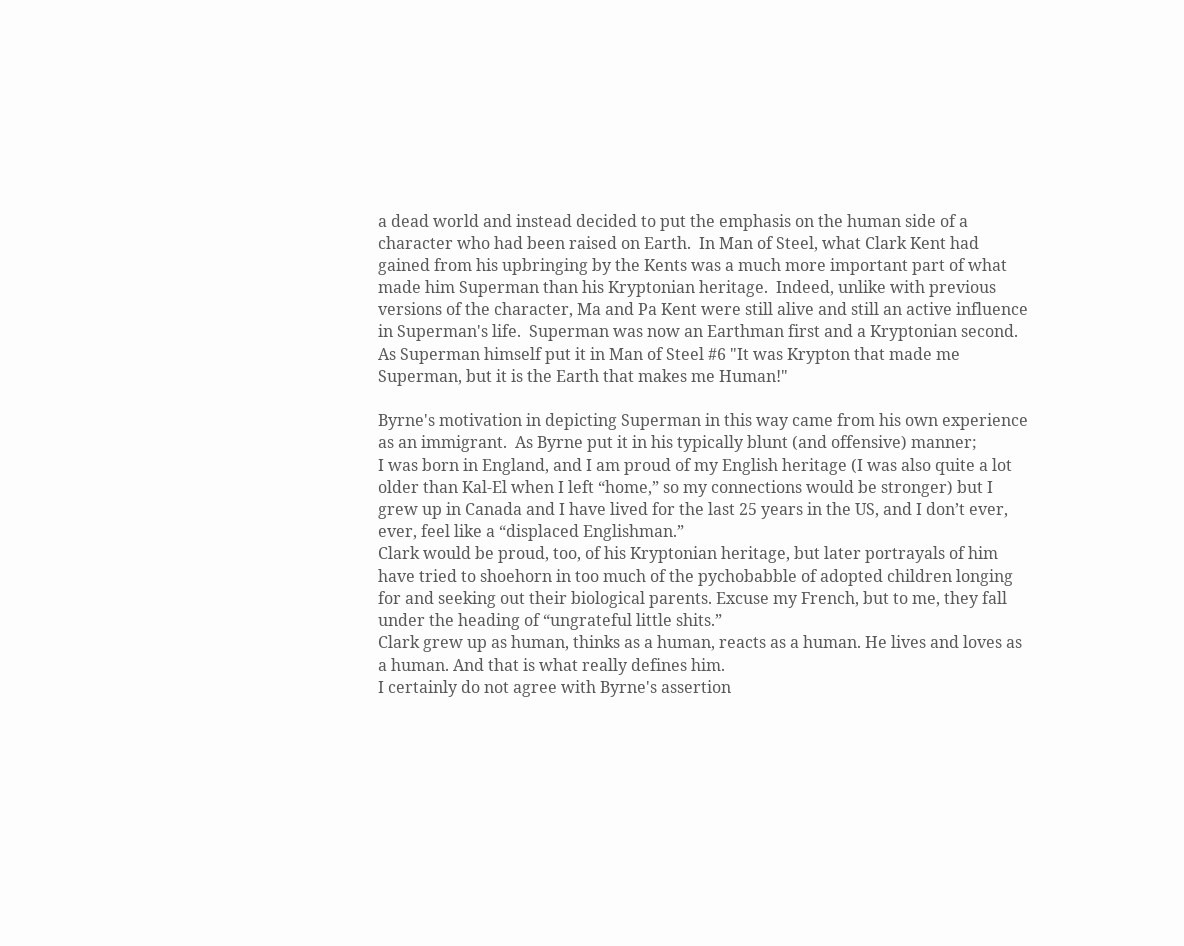a dead world and instead decided to put the emphasis on the human side of a character who had been raised on Earth.  In Man of Steel, what Clark Kent had gained from his upbringing by the Kents was a much more important part of what made him Superman than his Kryptonian heritage.  Indeed, unlike with previous versions of the character, Ma and Pa Kent were still alive and still an active influence in Superman's life.  Superman was now an Earthman first and a Kryptonian second.  As Superman himself put it in Man of Steel #6 "It was Krypton that made me Superman, but it is the Earth that makes me Human!"

Byrne's motivation in depicting Superman in this way came from his own experience as an immigrant.  As Byrne put it in his typically blunt (and offensive) manner;
I was born in England, and I am proud of my English heritage (I was also quite a lot older than Kal-El when I left “home,” so my connections would be stronger) but I grew up in Canada and I have lived for the last 25 years in the US, and I don’t ever, ever, feel like a “displaced Englishman.”
Clark would be proud, too, of his Kryptonian heritage, but later portrayals of him have tried to shoehorn in too much of the pychobabble of adopted children longing for and seeking out their biological parents. Excuse my French, but to me, they fall under the heading of “ungrateful little shits.”
Clark grew up as human, thinks as a human, reacts as a human. He lives and loves as a human. And that is what really defines him.
I certainly do not agree with Byrne's assertion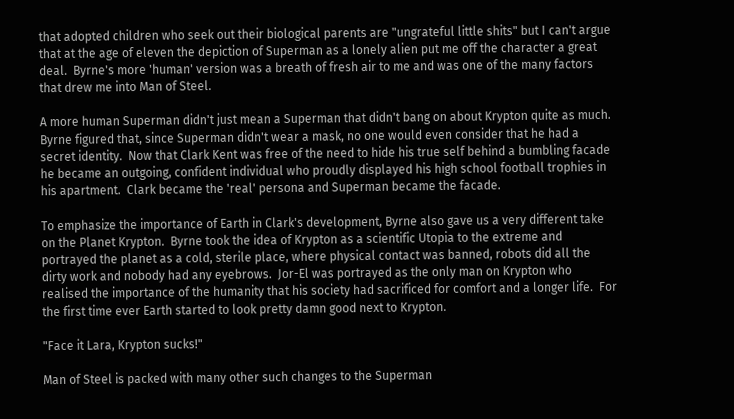that adopted children who seek out their biological parents are "ungrateful little shits" but I can't argue that at the age of eleven the depiction of Superman as a lonely alien put me off the character a great deal.  Byrne's more 'human' version was a breath of fresh air to me and was one of the many factors that drew me into Man of Steel.

A more human Superman didn't just mean a Superman that didn't bang on about Krypton quite as much.  Byrne figured that, since Superman didn't wear a mask, no one would even consider that he had a secret identity.  Now that Clark Kent was free of the need to hide his true self behind a bumbling facade he became an outgoing, confident individual who proudly displayed his high school football trophies in his apartment.  Clark became the 'real' persona and Superman became the facade.

To emphasize the importance of Earth in Clark's development, Byrne also gave us a very different take on the Planet Krypton.  Byrne took the idea of Krypton as a scientific Utopia to the extreme and portrayed the planet as a cold, sterile place, where physical contact was banned, robots did all the dirty work and nobody had any eyebrows.  Jor-El was portrayed as the only man on Krypton who realised the importance of the humanity that his society had sacrificed for comfort and a longer life.  For the first time ever Earth started to look pretty damn good next to Krypton.

"Face it Lara, Krypton sucks!"

Man of Steel is packed with many other such changes to the Superman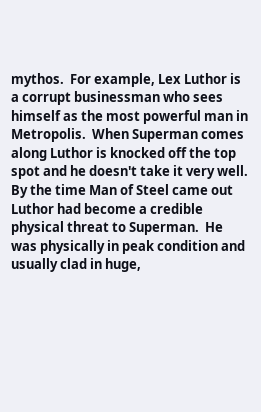mythos.  For example, Lex Luthor is a corrupt businessman who sees himself as the most powerful man in Metropolis.  When Superman comes along Luthor is knocked off the top spot and he doesn't take it very well.  By the time Man of Steel came out Luthor had become a credible physical threat to Superman.  He was physically in peak condition and usually clad in huge,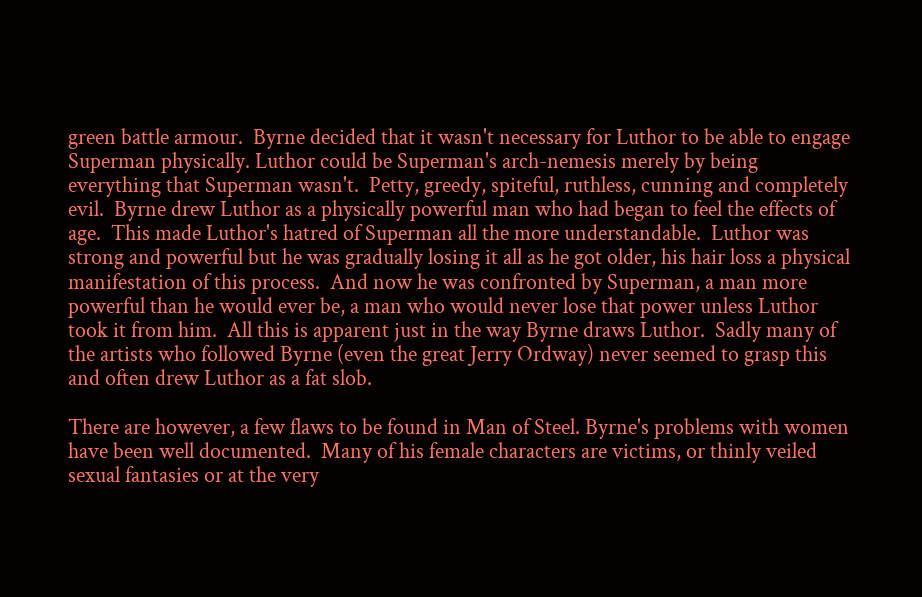green battle armour.  Byrne decided that it wasn't necessary for Luthor to be able to engage Superman physically. Luthor could be Superman's arch-nemesis merely by being everything that Superman wasn't.  Petty, greedy, spiteful, ruthless, cunning and completely evil.  Byrne drew Luthor as a physically powerful man who had began to feel the effects of age.  This made Luthor's hatred of Superman all the more understandable.  Luthor was strong and powerful but he was gradually losing it all as he got older, his hair loss a physical manifestation of this process.  And now he was confronted by Superman, a man more powerful than he would ever be, a man who would never lose that power unless Luthor took it from him.  All this is apparent just in the way Byrne draws Luthor.  Sadly many of the artists who followed Byrne (even the great Jerry Ordway) never seemed to grasp this and often drew Luthor as a fat slob.

There are however, a few flaws to be found in Man of Steel. Byrne's problems with women have been well documented.  Many of his female characters are victims, or thinly veiled sexual fantasies or at the very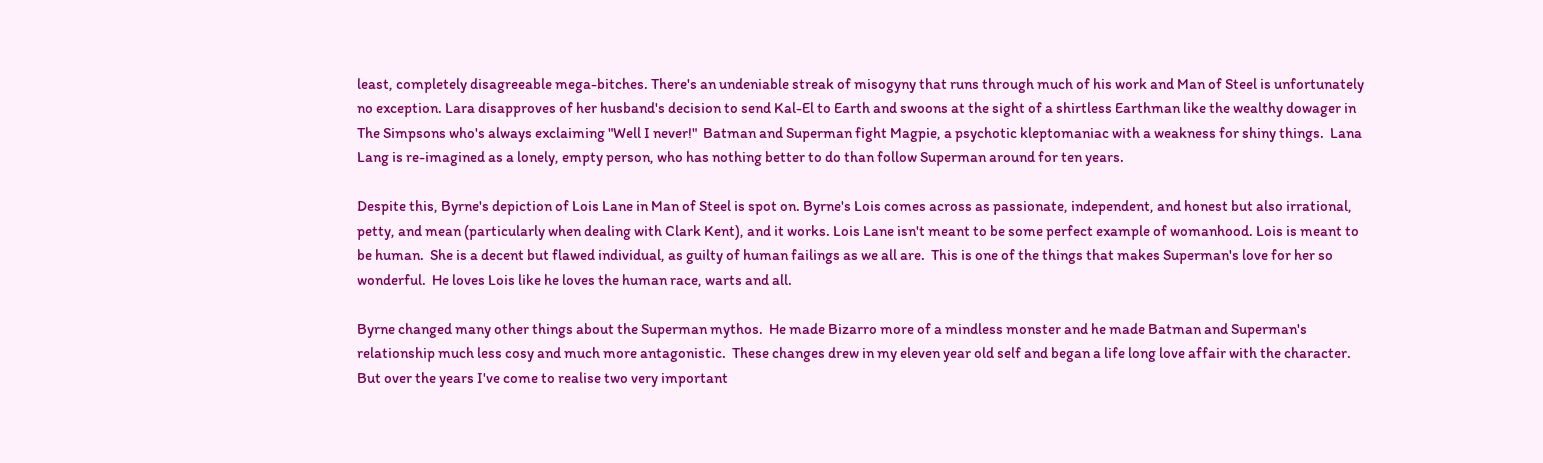least, completely disagreeable mega-bitches. There's an undeniable streak of misogyny that runs through much of his work and Man of Steel is unfortunately no exception. Lara disapproves of her husband's decision to send Kal-El to Earth and swoons at the sight of a shirtless Earthman like the wealthy dowager in The Simpsons who's always exclaiming "Well I never!"  Batman and Superman fight Magpie, a psychotic kleptomaniac with a weakness for shiny things.  Lana Lang is re-imagined as a lonely, empty person, who has nothing better to do than follow Superman around for ten years.

Despite this, Byrne's depiction of Lois Lane in Man of Steel is spot on. Byrne's Lois comes across as passionate, independent, and honest but also irrational, petty, and mean (particularly when dealing with Clark Kent), and it works. Lois Lane isn't meant to be some perfect example of womanhood. Lois is meant to be human.  She is a decent but flawed individual, as guilty of human failings as we all are.  This is one of the things that makes Superman's love for her so wonderful.  He loves Lois like he loves the human race, warts and all.

Byrne changed many other things about the Superman mythos.  He made Bizarro more of a mindless monster and he made Batman and Superman's relationship much less cosy and much more antagonistic.  These changes drew in my eleven year old self and began a life long love affair with the character.  But over the years I've come to realise two very important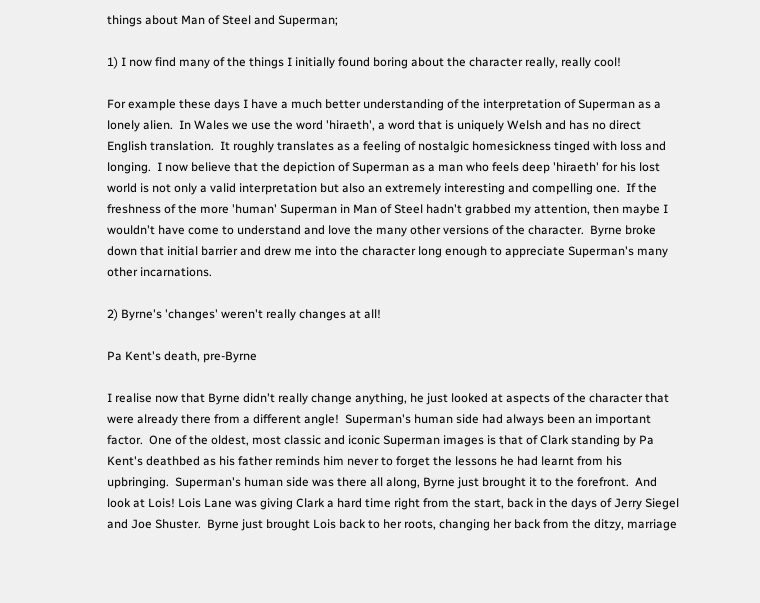things about Man of Steel and Superman;

1) I now find many of the things I initially found boring about the character really, really cool!

For example these days I have a much better understanding of the interpretation of Superman as a lonely alien.  In Wales we use the word 'hiraeth', a word that is uniquely Welsh and has no direct English translation.  It roughly translates as a feeling of nostalgic homesickness tinged with loss and longing.  I now believe that the depiction of Superman as a man who feels deep 'hiraeth' for his lost world is not only a valid interpretation but also an extremely interesting and compelling one.  If the freshness of the more 'human' Superman in Man of Steel hadn't grabbed my attention, then maybe I wouldn't have come to understand and love the many other versions of the character.  Byrne broke down that initial barrier and drew me into the character long enough to appreciate Superman's many other incarnations.

2) Byrne's 'changes' weren't really changes at all!

Pa Kent's death, pre-Byrne

I realise now that Byrne didn't really change anything, he just looked at aspects of the character that were already there from a different angle!  Superman's human side had always been an important factor.  One of the oldest, most classic and iconic Superman images is that of Clark standing by Pa Kent's deathbed as his father reminds him never to forget the lessons he had learnt from his upbringing.  Superman's human side was there all along, Byrne just brought it to the forefront.  And look at Lois! Lois Lane was giving Clark a hard time right from the start, back in the days of Jerry Siegel and Joe Shuster.  Byrne just brought Lois back to her roots, changing her back from the ditzy, marriage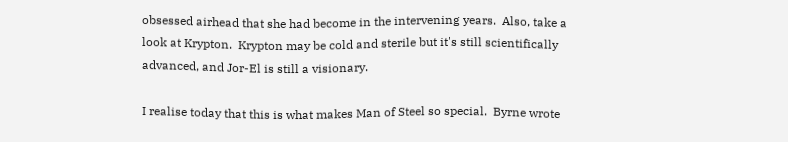obsessed airhead that she had become in the intervening years.  Also, take a look at Krypton.  Krypton may be cold and sterile but it's still scientifically advanced, and Jor-El is still a visionary.

I realise today that this is what makes Man of Steel so special.  Byrne wrote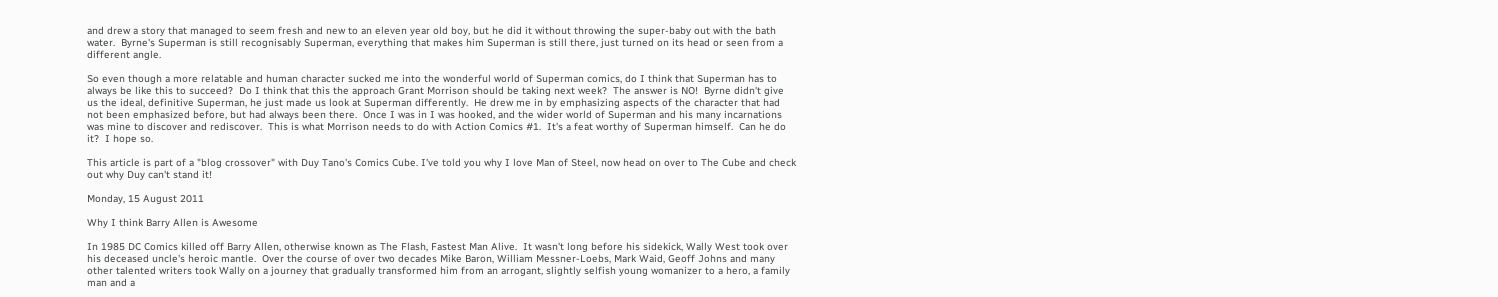and drew a story that managed to seem fresh and new to an eleven year old boy, but he did it without throwing the super-baby out with the bath water.  Byrne's Superman is still recognisably Superman, everything that makes him Superman is still there, just turned on its head or seen from a different angle.

So even though a more relatable and human character sucked me into the wonderful world of Superman comics, do I think that Superman has to always be like this to succeed?  Do I think that this the approach Grant Morrison should be taking next week?  The answer is NO!  Byrne didn't give us the ideal, definitive Superman, he just made us look at Superman differently.  He drew me in by emphasizing aspects of the character that had not been emphasized before, but had always been there.  Once I was in I was hooked, and the wider world of Superman and his many incarnations was mine to discover and rediscover.  This is what Morrison needs to do with Action Comics #1.  It's a feat worthy of Superman himself.  Can he do it?  I hope so.

This article is part of a "blog crossover" with Duy Tano's Comics Cube. I've told you why I love Man of Steel, now head on over to The Cube and check out why Duy can't stand it!

Monday, 15 August 2011

Why I think Barry Allen is Awesome

In 1985 DC Comics killed off Barry Allen, otherwise known as The Flash, Fastest Man Alive.  It wasn't long before his sidekick, Wally West took over his deceased uncle's heroic mantle.  Over the course of over two decades Mike Baron, William Messner-Loebs, Mark Waid, Geoff Johns and many other talented writers took Wally on a journey that gradually transformed him from an arrogant, slightly selfish young womanizer to a hero, a family man and a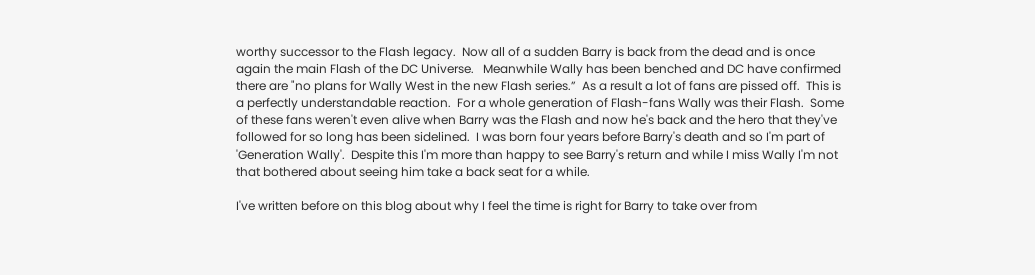worthy successor to the Flash legacy.  Now all of a sudden Barry is back from the dead and is once again the main Flash of the DC Universe.   Meanwhile Wally has been benched and DC have confirmed there are "no plans for Wally West in the new Flash series.”  As a result a lot of fans are pissed off.  This is a perfectly understandable reaction.  For a whole generation of Flash-fans Wally was their Flash.  Some of these fans weren't even alive when Barry was the Flash and now he's back and the hero that they've followed for so long has been sidelined.  I was born four years before Barry's death and so I'm part of 'Generation Wally'.  Despite this I'm more than happy to see Barry's return and while I miss Wally I'm not that bothered about seeing him take a back seat for a while.

I've written before on this blog about why I feel the time is right for Barry to take over from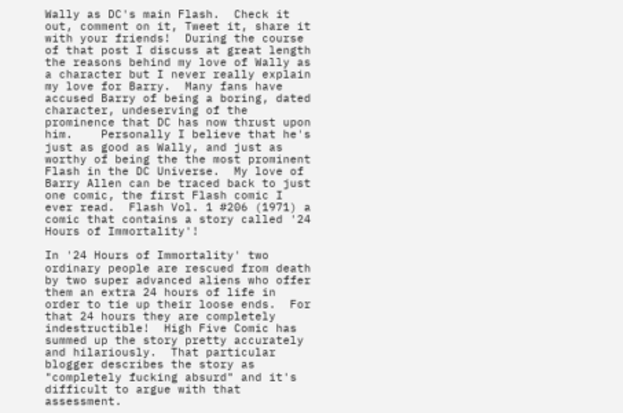Wally as DC's main Flash.  Check it out, comment on it, Tweet it, share it with your friends!  During the course of that post I discuss at great length the reasons behind my love of Wally as a character but I never really explain my love for Barry.  Many fans have accused Barry of being a boring, dated character, undeserving of the prominence that DC has now thrust upon him.    Personally I believe that he's just as good as Wally, and just as worthy of being the the most prominent Flash in the DC Universe.  My love of Barry Allen can be traced back to just one comic, the first Flash comic I ever read.  Flash Vol. 1 #206 (1971) a comic that contains a story called '24 Hours of Immortality'!

In '24 Hours of Immortality' two ordinary people are rescued from death by two super advanced aliens who offer them an extra 24 hours of life in order to tie up their loose ends.  For that 24 hours they are completely indestructible!  High Five Comic has summed up the story pretty accurately and hilariously.  That particular blogger describes the story as "completely fucking absurd" and it's difficult to argue with that assessment.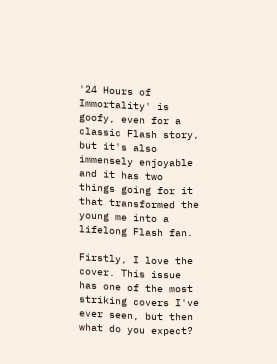'24 Hours of Immortality' is goofy, even for a classic Flash story, but it's also immensely enjoyable and it has two things going for it that transformed the young me into a lifelong Flash fan.

Firstly, I love the cover. This issue has one of the most striking covers I've ever seen, but then what do you expect?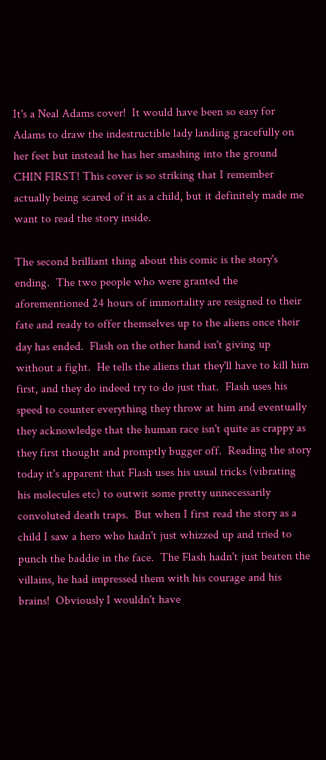It's a Neal Adams cover!  It would have been so easy for Adams to draw the indestructible lady landing gracefully on her feet but instead he has her smashing into the ground CHIN FIRST! This cover is so striking that I remember actually being scared of it as a child, but it definitely made me want to read the story inside.

The second brilliant thing about this comic is the story's ending.  The two people who were granted the aforementioned 24 hours of immortality are resigned to their fate and ready to offer themselves up to the aliens once their day has ended.  Flash on the other hand isn't giving up without a fight.  He tells the aliens that they'll have to kill him first, and they do indeed try to do just that.  Flash uses his speed to counter everything they throw at him and eventually they acknowledge that the human race isn't quite as crappy as they first thought and promptly bugger off.  Reading the story today it's apparent that Flash uses his usual tricks (vibrating his molecules etc) to outwit some pretty unnecessarily convoluted death traps.  But when I first read the story as a child I saw a hero who hadn't just whizzed up and tried to punch the baddie in the face.  The Flash hadn't just beaten the villains, he had impressed them with his courage and his brains!  Obviously I wouldn't have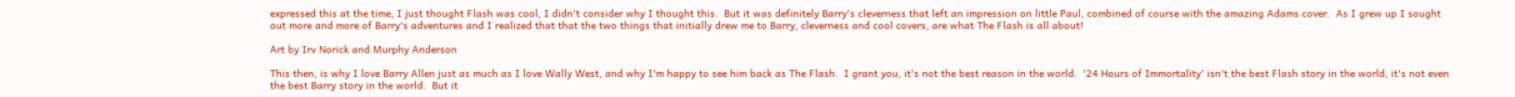expressed this at the time, I just thought Flash was cool, I didn't consider why I thought this.  But it was definitely Barry's cleverness that left an impression on little Paul, combined of course with the amazing Adams cover.  As I grew up I sought out more and more of Barry's adventures and I realized that that the two things that initially drew me to Barry, cleverness and cool covers, are what The Flash is all about!

Art by Irv Norick and Murphy Anderson

This then, is why I love Barry Allen just as much as I love Wally West, and why I'm happy to see him back as The Flash.  I grant you, it's not the best reason in the world.  '24 Hours of Immortality' isn't the best Flash story in the world, it's not even the best Barry story in the world.  But it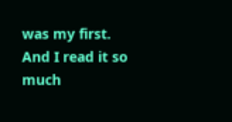was my first. And I read it so much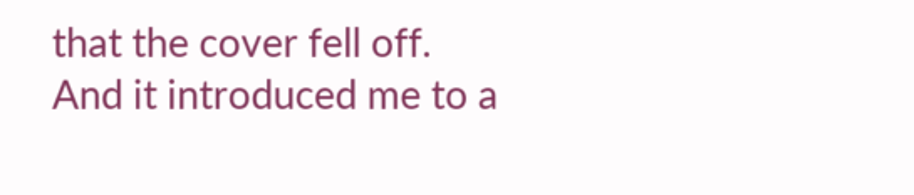that the cover fell off.  And it introduced me to a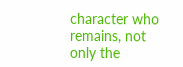character who remains, not only the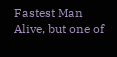Fastest Man Alive, but one of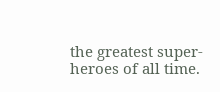the greatest super-heroes of all time.